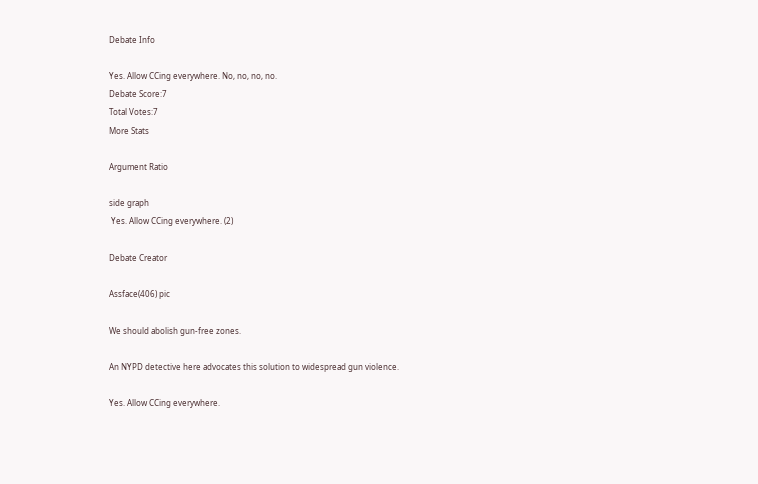Debate Info

Yes. Allow CCing everywhere. No, no, no, no.
Debate Score:7
Total Votes:7
More Stats

Argument Ratio

side graph
 Yes. Allow CCing everywhere. (2)

Debate Creator

Assface(406) pic

We should abolish gun-free zones.

An NYPD detective here advocates this solution to widespread gun violence.

Yes. Allow CCing everywhere.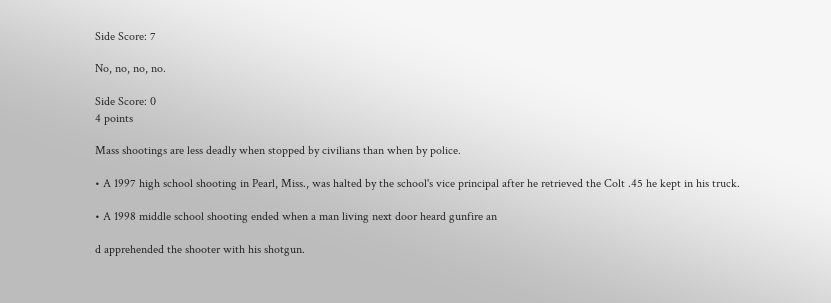Side Score: 7

No, no, no, no.

Side Score: 0
4 points

Mass shootings are less deadly when stopped by civilians than when by police.

• A 1997 high school shooting in Pearl, Miss., was halted by the school's vice principal after he retrieved the Colt .45 he kept in his truck.

• A 1998 middle school shooting ended when a man living next door heard gunfire an

d apprehended the shooter with his shotgun.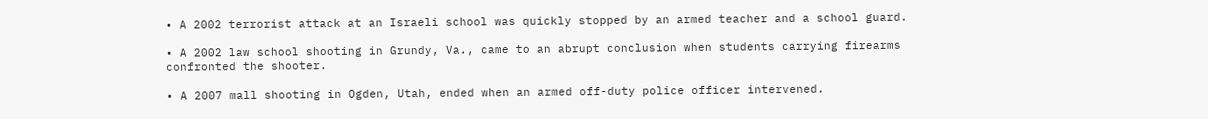• A 2002 terrorist attack at an Israeli school was quickly stopped by an armed teacher and a school guard.

• A 2002 law school shooting in Grundy, Va., came to an abrupt conclusion when students carrying firearms confronted the shooter.

• A 2007 mall shooting in Ogden, Utah, ended when an armed off-duty police officer intervened.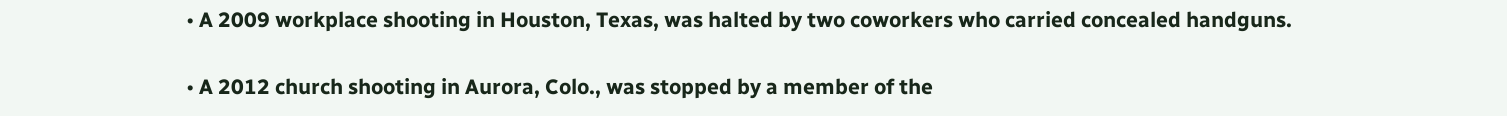• A 2009 workplace shooting in Houston, Texas, was halted by two coworkers who carried concealed handguns.

• A 2012 church shooting in Aurora, Colo., was stopped by a member of the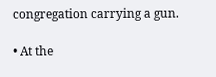congregation carrying a gun.

• At the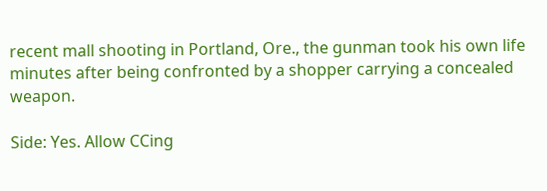recent mall shooting in Portland, Ore., the gunman took his own life minutes after being confronted by a shopper carrying a concealed weapon.

Side: Yes. Allow CCing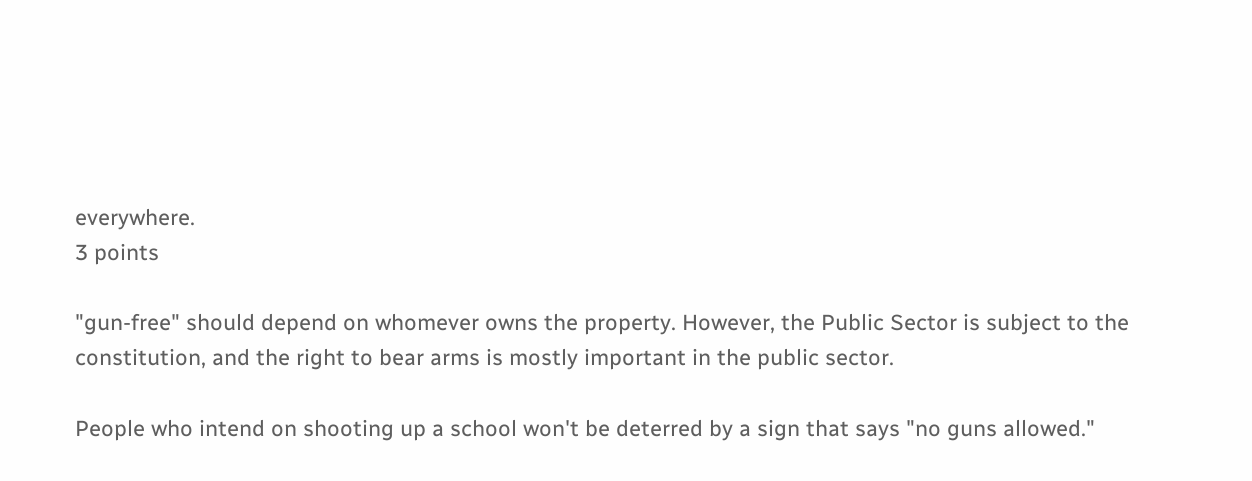everywhere.
3 points

"gun-free" should depend on whomever owns the property. However, the Public Sector is subject to the constitution, and the right to bear arms is mostly important in the public sector.

People who intend on shooting up a school won't be deterred by a sign that says "no guns allowed."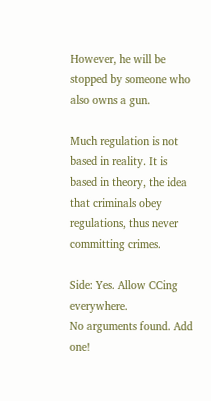However, he will be stopped by someone who also owns a gun.

Much regulation is not based in reality. It is based in theory, the idea that criminals obey regulations, thus never committing crimes.

Side: Yes. Allow CCing everywhere.
No arguments found. Add one!